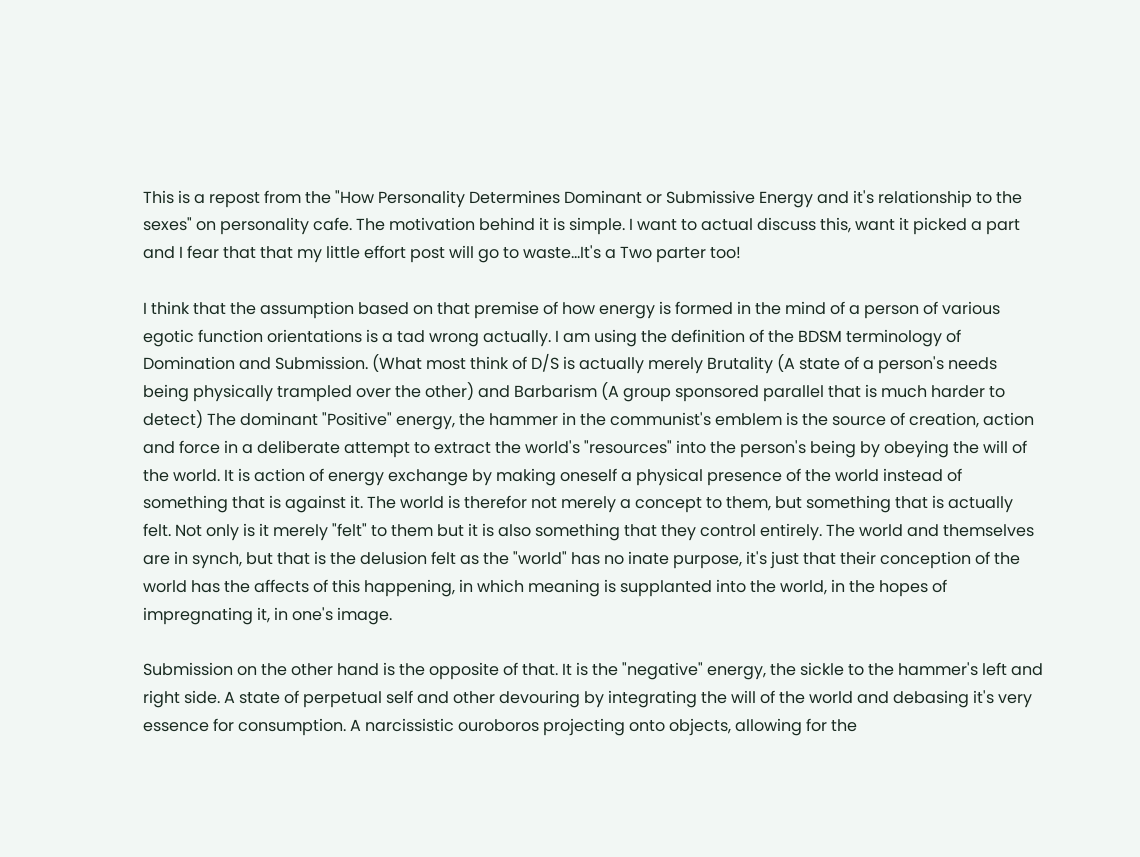This is a repost from the "How Personality Determines Dominant or Submissive Energy and it's relationship to the sexes" on personality cafe. The motivation behind it is simple. I want to actual discuss this, want it picked a part and I fear that that my little effort post will go to waste...It's a Two parter too!

I think that the assumption based on that premise of how energy is formed in the mind of a person of various egotic function orientations is a tad wrong actually. I am using the definition of the BDSM terminology of Domination and Submission. (What most think of D/S is actually merely Brutality (A state of a person's needs being physically trampled over the other) and Barbarism (A group sponsored parallel that is much harder to detect) The dominant "Positive" energy, the hammer in the communist's emblem is the source of creation, action and force in a deliberate attempt to extract the world's "resources" into the person's being by obeying the will of the world. It is action of energy exchange by making oneself a physical presence of the world instead of something that is against it. The world is therefor not merely a concept to them, but something that is actually felt. Not only is it merely "felt" to them but it is also something that they control entirely. The world and themselves are in synch, but that is the delusion felt as the "world" has no inate purpose, it's just that their conception of the world has the affects of this happening, in which meaning is supplanted into the world, in the hopes of impregnating it, in one's image.

Submission on the other hand is the opposite of that. It is the "negative" energy, the sickle to the hammer's left and right side. A state of perpetual self and other devouring by integrating the will of the world and debasing it's very essence for consumption. A narcissistic ouroboros projecting onto objects, allowing for the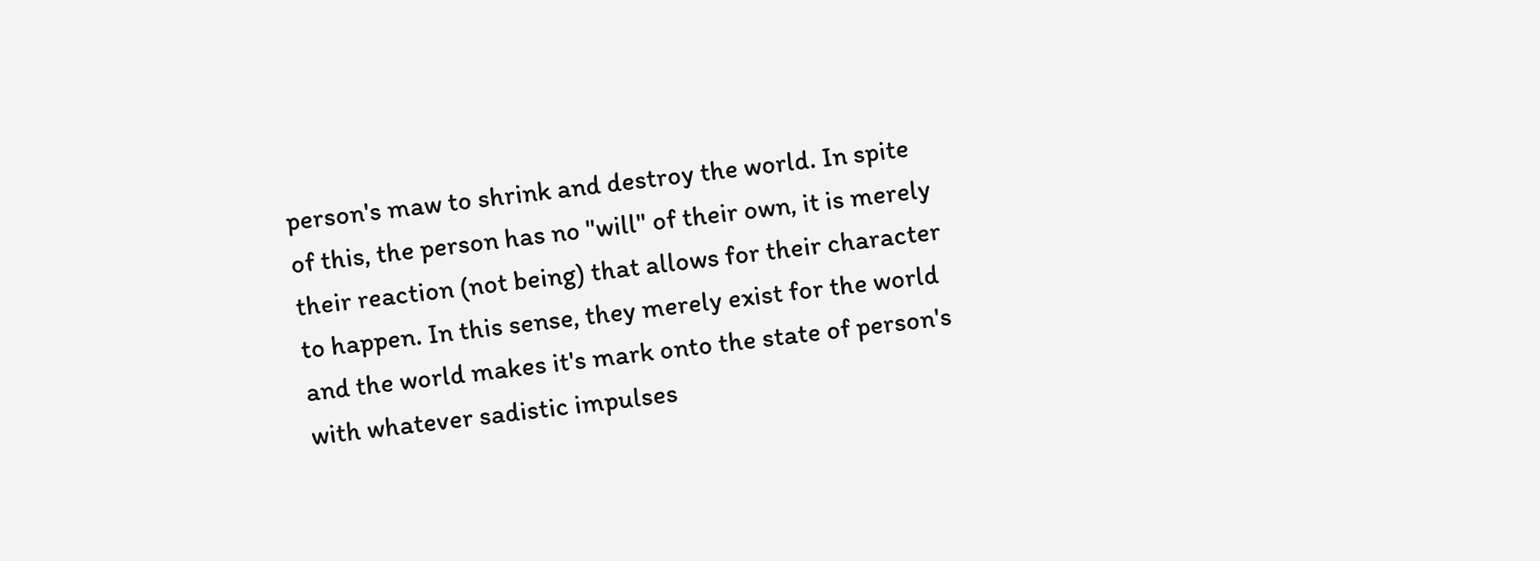person's maw to shrink and destroy the world. In spite of this, the person has no "will" of their own, it is merely their reaction (not being) that allows for their character to happen. In this sense, they merely exist for the world and the world makes it's mark onto the state of person's with whatever sadistic impulses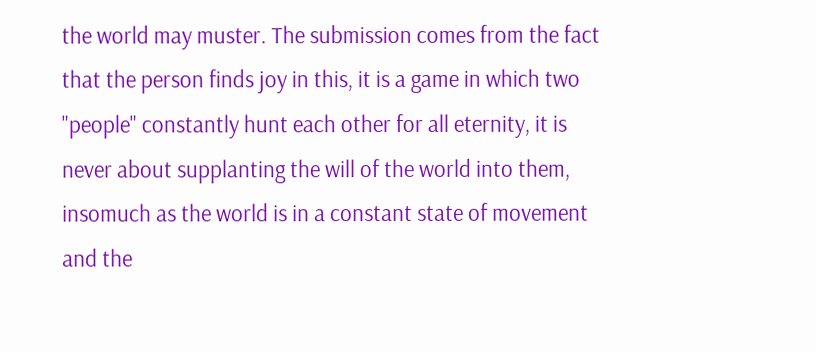the world may muster. The submission comes from the fact that the person finds joy in this, it is a game in which two "people" constantly hunt each other for all eternity, it is never about supplanting the will of the world into them, insomuch as the world is in a constant state of movement and the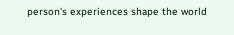person's experiences shape the world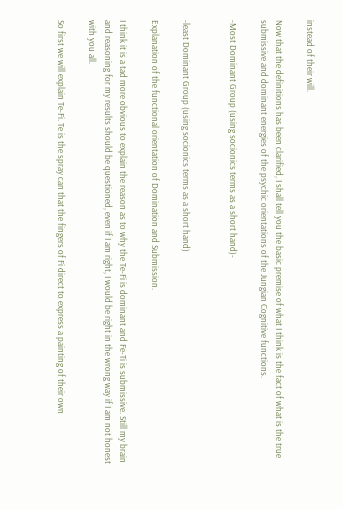instead of their will.

Now that the definitions has been clarified, I shall tell you the basic premise of what I think is the fact of what is the true submissive and dominant energies of the psychic orientations of the Jungian Cognitive functions.

-Most Dominant Group (using socionics terms as a short hand)-


-least Dominant Group (using socionics terms as a short hand)

Explanation of the functional orientation of Domination and Submission.

I think it is a tad more obvious to explain the reason as to why the Te-Fi is dominant and Fe-Ti is submissive. Still my brain and reasoning for my results should be questioned, even if I am right, I would be right in the wrong way if I am not honest with you all.

So first we will explain Te-Fi. Te is the spray can that the fingers of Fi direct to express a painting of their own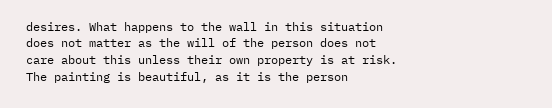desires. What happens to the wall in this situation does not matter as the will of the person does not care about this unless their own property is at risk. The painting is beautiful, as it is the person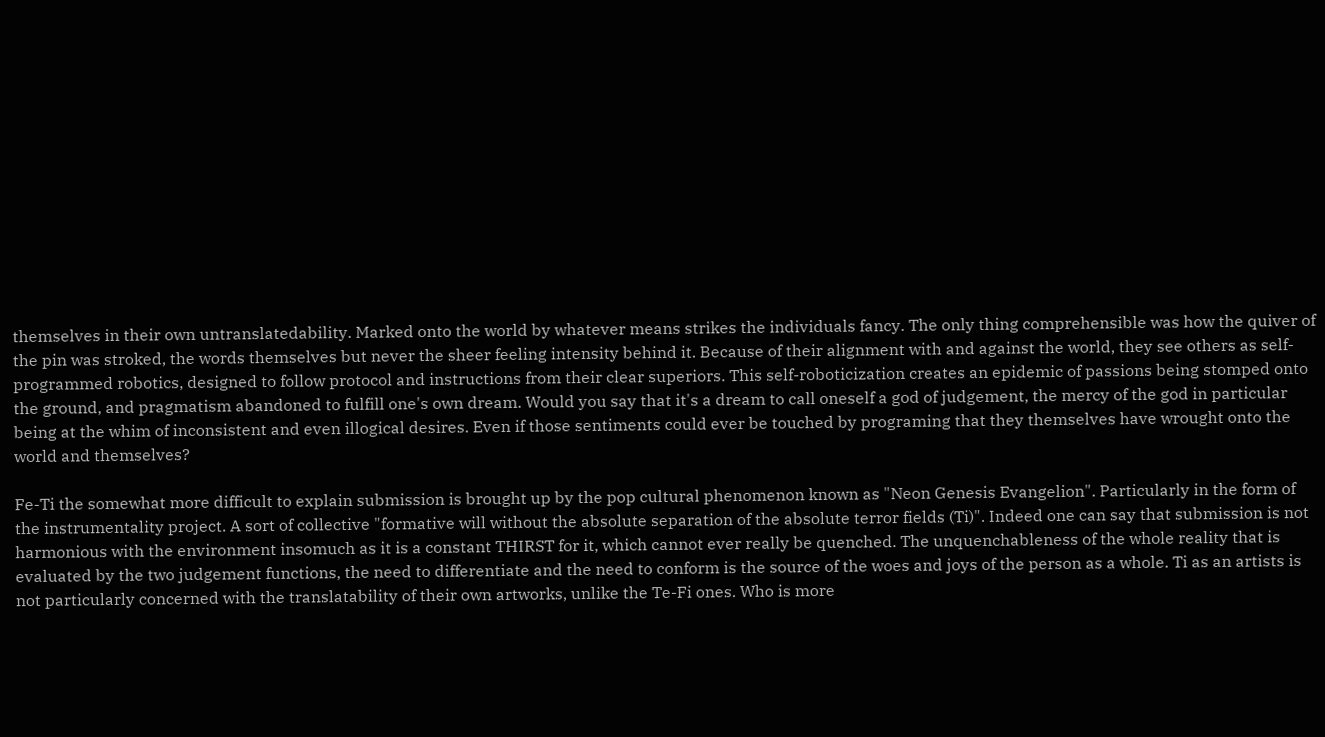themselves in their own untranslatedability. Marked onto the world by whatever means strikes the individuals fancy. The only thing comprehensible was how the quiver of the pin was stroked, the words themselves but never the sheer feeling intensity behind it. Because of their alignment with and against the world, they see others as self-programmed robotics, designed to follow protocol and instructions from their clear superiors. This self-roboticization creates an epidemic of passions being stomped onto the ground, and pragmatism abandoned to fulfill one's own dream. Would you say that it's a dream to call oneself a god of judgement, the mercy of the god in particular being at the whim of inconsistent and even illogical desires. Even if those sentiments could ever be touched by programing that they themselves have wrought onto the world and themselves?

Fe-Ti the somewhat more difficult to explain submission is brought up by the pop cultural phenomenon known as "Neon Genesis Evangelion". Particularly in the form of the instrumentality project. A sort of collective "formative will without the absolute separation of the absolute terror fields (Ti)". Indeed one can say that submission is not harmonious with the environment insomuch as it is a constant THIRST for it, which cannot ever really be quenched. The unquenchableness of the whole reality that is evaluated by the two judgement functions, the need to differentiate and the need to conform is the source of the woes and joys of the person as a whole. Ti as an artists is not particularly concerned with the translatability of their own artworks, unlike the Te-Fi ones. Who is more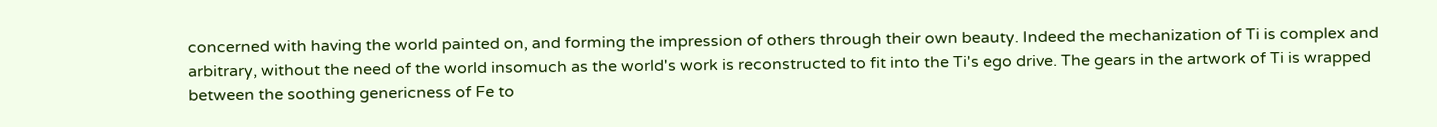concerned with having the world painted on, and forming the impression of others through their own beauty. Indeed the mechanization of Ti is complex and arbitrary, without the need of the world insomuch as the world's work is reconstructed to fit into the Ti's ego drive. The gears in the artwork of Ti is wrapped between the soothing genericness of Fe to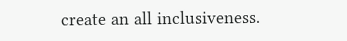create an all inclusiveness.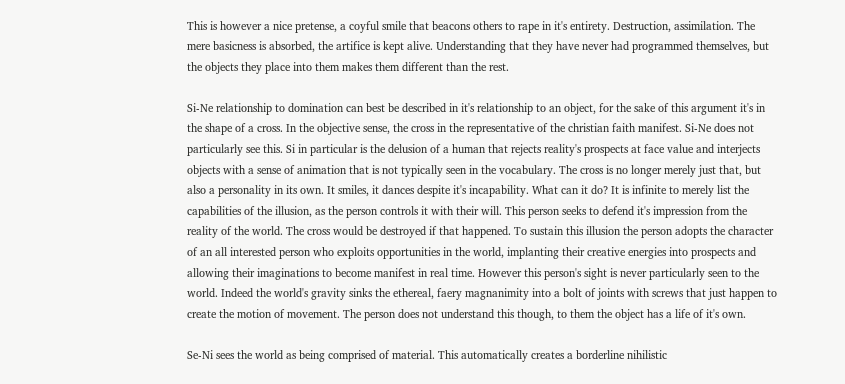This is however a nice pretense, a coyful smile that beacons others to rape in it's entirety. Destruction, assimilation. The mere basicness is absorbed, the artifice is kept alive. Understanding that they have never had programmed themselves, but the objects they place into them makes them different than the rest.

Si-Ne relationship to domination can best be described in it's relationship to an object, for the sake of this argument it's in the shape of a cross. In the objective sense, the cross in the representative of the christian faith manifest. Si-Ne does not particularly see this. Si in particular is the delusion of a human that rejects reality's prospects at face value and interjects objects with a sense of animation that is not typically seen in the vocabulary. The cross is no longer merely just that, but also a personality in its own. It smiles, it dances despite it's incapability. What can it do? It is infinite to merely list the capabilities of the illusion, as the person controls it with their will. This person seeks to defend it's impression from the reality of the world. The cross would be destroyed if that happened. To sustain this illusion the person adopts the character of an all interested person who exploits opportunities in the world, implanting their creative energies into prospects and allowing their imaginations to become manifest in real time. However this person's sight is never particularly seen to the world. Indeed the world's gravity sinks the ethereal, faery magnanimity into a bolt of joints with screws that just happen to create the motion of movement. The person does not understand this though, to them the object has a life of it's own.

Se-Ni sees the world as being comprised of material. This automatically creates a borderline nihilistic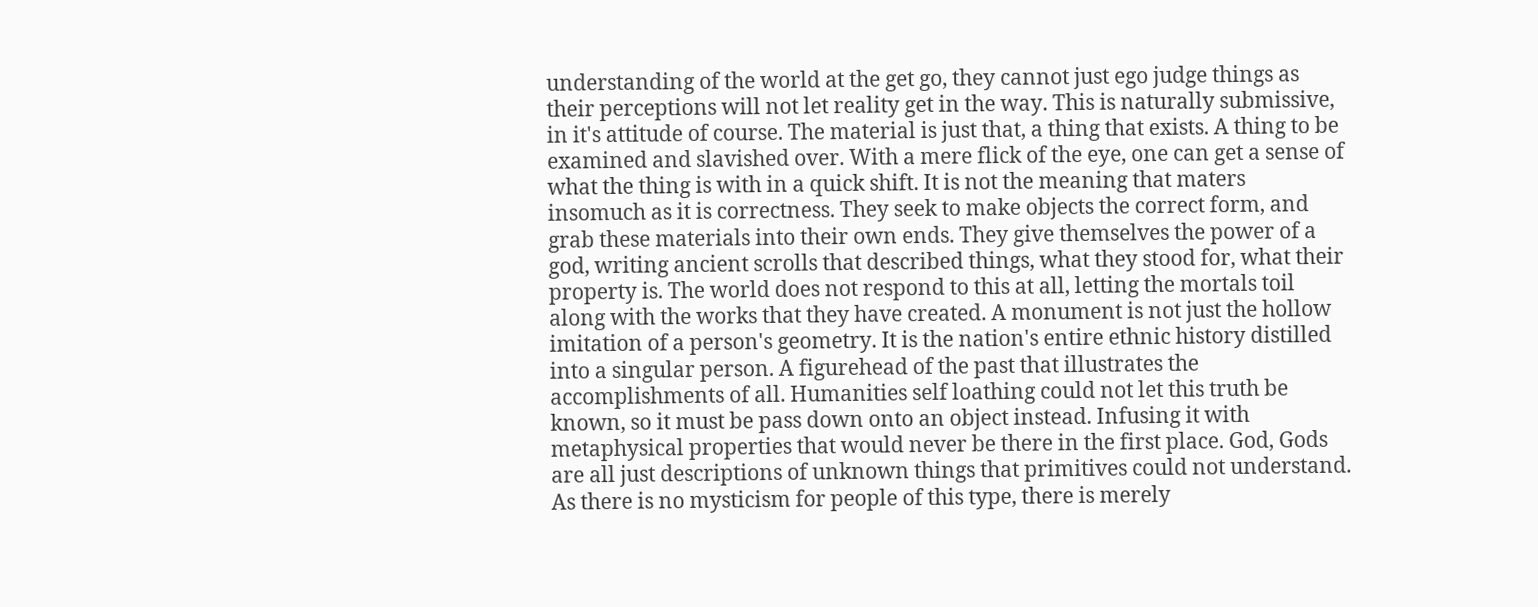understanding of the world at the get go, they cannot just ego judge things as their perceptions will not let reality get in the way. This is naturally submissive, in it's attitude of course. The material is just that, a thing that exists. A thing to be examined and slavished over. With a mere flick of the eye, one can get a sense of what the thing is with in a quick shift. It is not the meaning that maters insomuch as it is correctness. They seek to make objects the correct form, and grab these materials into their own ends. They give themselves the power of a god, writing ancient scrolls that described things, what they stood for, what their property is. The world does not respond to this at all, letting the mortals toil along with the works that they have created. A monument is not just the hollow imitation of a person's geometry. It is the nation's entire ethnic history distilled into a singular person. A figurehead of the past that illustrates the accomplishments of all. Humanities self loathing could not let this truth be known, so it must be pass down onto an object instead. Infusing it with metaphysical properties that would never be there in the first place. God, Gods are all just descriptions of unknown things that primitives could not understand. As there is no mysticism for people of this type, there is merely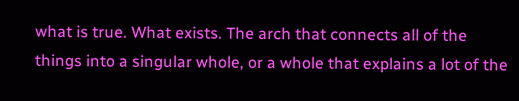what is true. What exists. The arch that connects all of the things into a singular whole, or a whole that explains a lot of the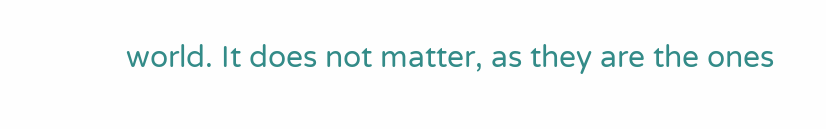world. It does not matter, as they are the ones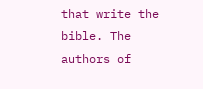that write the bible. The authors of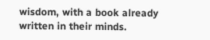wisdom, with a book already written in their minds.